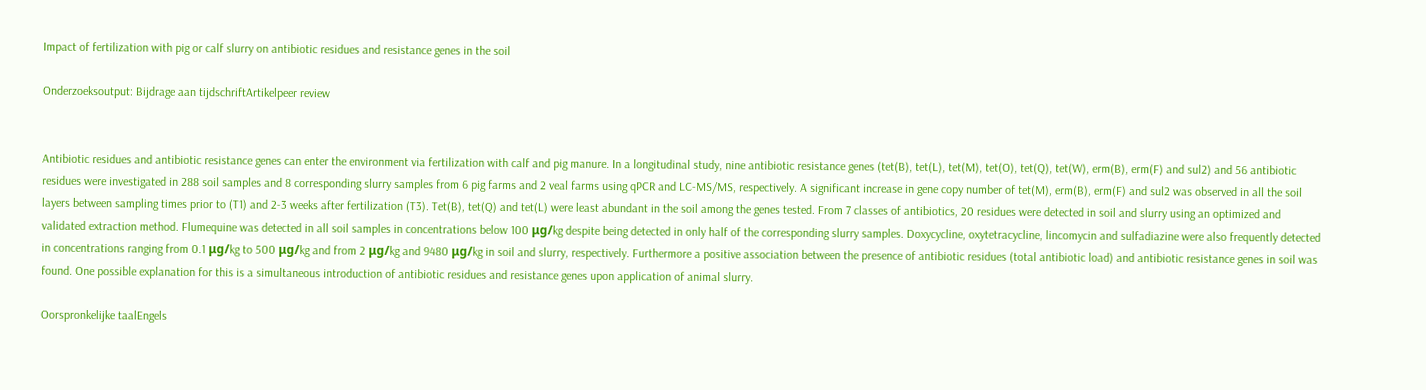Impact of fertilization with pig or calf slurry on antibiotic residues and resistance genes in the soil

Onderzoeksoutput: Bijdrage aan tijdschriftArtikelpeer review


Antibiotic residues and antibiotic resistance genes can enter the environment via fertilization with calf and pig manure. In a longitudinal study, nine antibiotic resistance genes (tet(B), tet(L), tet(M), tet(O), tet(Q), tet(W), erm(B), erm(F) and sul2) and 56 antibiotic residues were investigated in 288 soil samples and 8 corresponding slurry samples from 6 pig farms and 2 veal farms using qPCR and LC-MS/MS, respectively. A significant increase in gene copy number of tet(M), erm(B), erm(F) and sul2 was observed in all the soil layers between sampling times prior to (T1) and 2-3 weeks after fertilization (T3). Tet(B), tet(Q) and tet(L) were least abundant in the soil among the genes tested. From 7 classes of antibiotics, 20 residues were detected in soil and slurry using an optimized and validated extraction method. Flumequine was detected in all soil samples in concentrations below 100 μg/kg despite being detected in only half of the corresponding slurry samples. Doxycycline, oxytetracycline, lincomycin and sulfadiazine were also frequently detected in concentrations ranging from 0.1 μg/kg to 500 μg/kg and from 2 μg/kg and 9480 μg/kg in soil and slurry, respectively. Furthermore a positive association between the presence of antibiotic residues (total antibiotic load) and antibiotic resistance genes in soil was found. One possible explanation for this is a simultaneous introduction of antibiotic residues and resistance genes upon application of animal slurry.

Oorspronkelijke taalEngels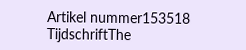Artikel nummer153518
TijdschriftThe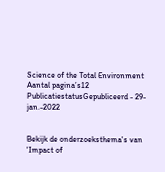Science of the Total Environment
Aantal pagina’s12
PublicatiestatusGepubliceerd - 29-jan.-2022


Bekijk de onderzoeksthema's van 'Impact of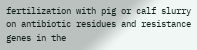fertilization with pig or calf slurry on antibiotic residues and resistance genes in the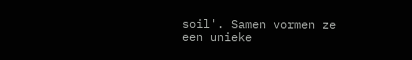soil'. Samen vormen ze een unieke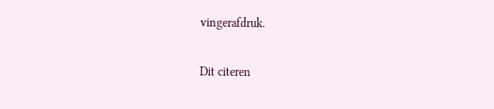vingerafdruk.

Dit citeren